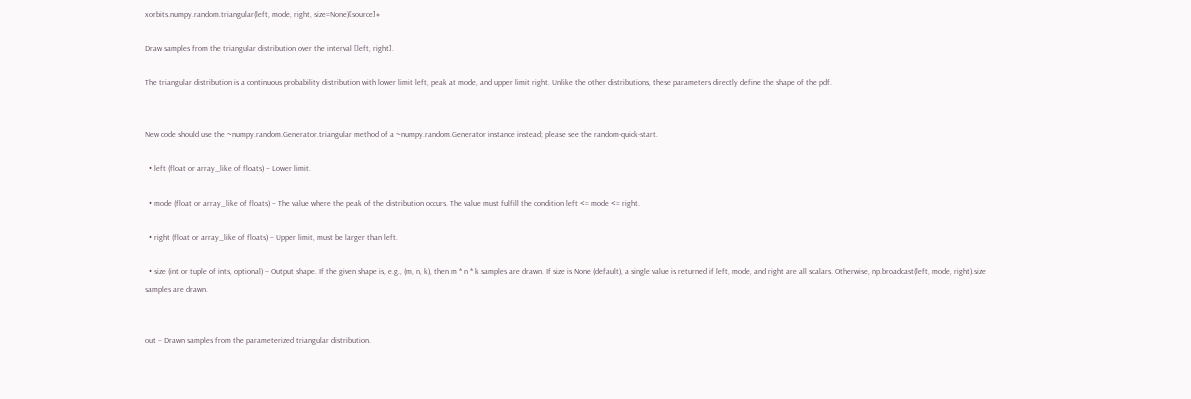xorbits.numpy.random.triangular(left, mode, right, size=None)[source]#

Draw samples from the triangular distribution over the interval [left, right].

The triangular distribution is a continuous probability distribution with lower limit left, peak at mode, and upper limit right. Unlike the other distributions, these parameters directly define the shape of the pdf.


New code should use the ~numpy.random.Generator.triangular method of a ~numpy.random.Generator instance instead; please see the random-quick-start.

  • left (float or array_like of floats) – Lower limit.

  • mode (float or array_like of floats) – The value where the peak of the distribution occurs. The value must fulfill the condition left <= mode <= right.

  • right (float or array_like of floats) – Upper limit, must be larger than left.

  • size (int or tuple of ints, optional) – Output shape. If the given shape is, e.g., (m, n, k), then m * n * k samples are drawn. If size is None (default), a single value is returned if left, mode, and right are all scalars. Otherwise, np.broadcast(left, mode, right).size samples are drawn.


out – Drawn samples from the parameterized triangular distribution.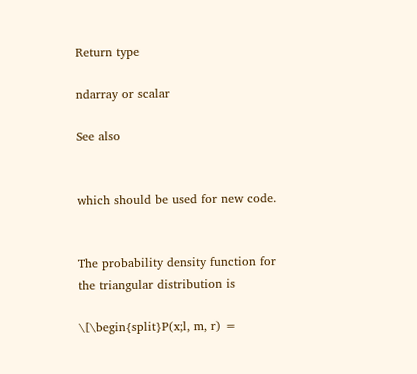Return type

ndarray or scalar

See also


which should be used for new code.


The probability density function for the triangular distribution is

\[\begin{split}P(x;l, m, r) =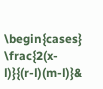\begin{cases} \frac{2(x-l)}{(r-l)(m-l)}&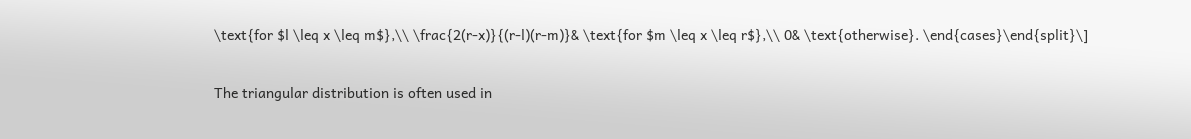\text{for $l \leq x \leq m$},\\ \frac{2(r-x)}{(r-l)(r-m)}& \text{for $m \leq x \leq r$},\\ 0& \text{otherwise}. \end{cases}\end{split}\]

The triangular distribution is often used in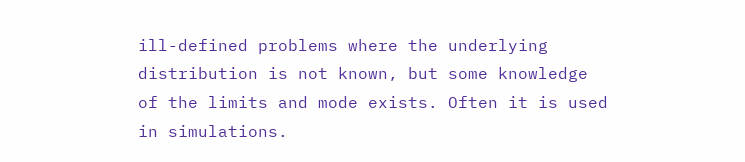ill-defined problems where the underlying distribution is not known, but some knowledge of the limits and mode exists. Often it is used in simulations.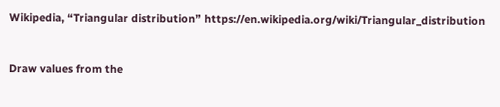Wikipedia, “Triangular distribution” https://en.wikipedia.org/wiki/Triangular_distribution


Draw values from the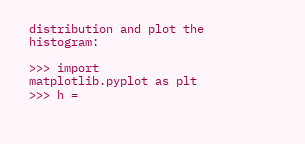distribution and plot the histogram:

>>> import matplotlib.pyplot as plt
>>> h =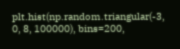plt.hist(np.random.triangular(-3, 0, 8, 100000), bins=200,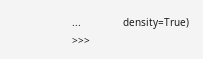...              density=True)
>>>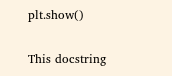plt.show()

This docstring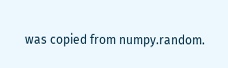was copied from numpy.random.